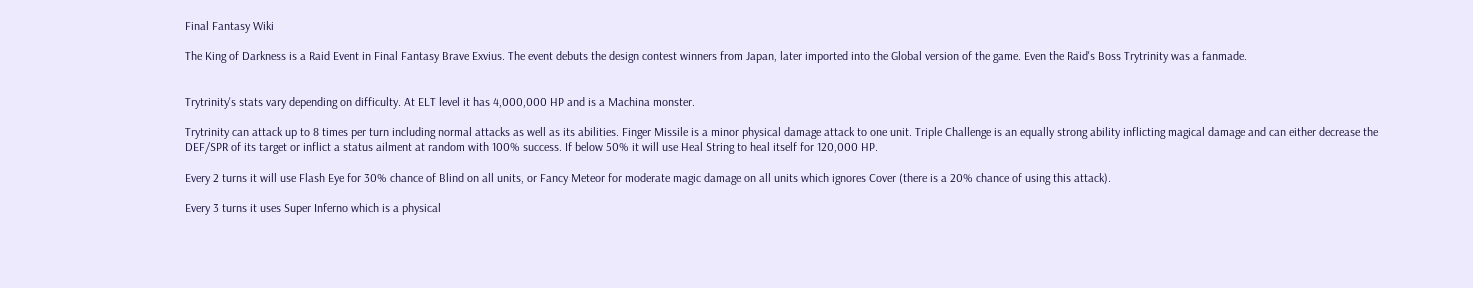Final Fantasy Wiki

The King of Darkness is a Raid Event in Final Fantasy Brave Exvius. The event debuts the design contest winners from Japan, later imported into the Global version of the game. Even the Raid's Boss Trytrinity was a fanmade.


Trytrinity's stats vary depending on difficulty. At ELT level it has 4,000,000 HP and is a Machina monster.

Trytrinity can attack up to 8 times per turn including normal attacks as well as its abilities. Finger Missile is a minor physical damage attack to one unit. Triple Challenge is an equally strong ability inflicting magical damage and can either decrease the DEF/SPR of its target or inflict a status ailment at random with 100% success. If below 50% it will use Heal String to heal itself for 120,000 HP.

Every 2 turns it will use Flash Eye for 30% chance of Blind on all units, or Fancy Meteor for moderate magic damage on all units which ignores Cover (there is a 20% chance of using this attack).

Every 3 turns it uses Super Inferno which is a physical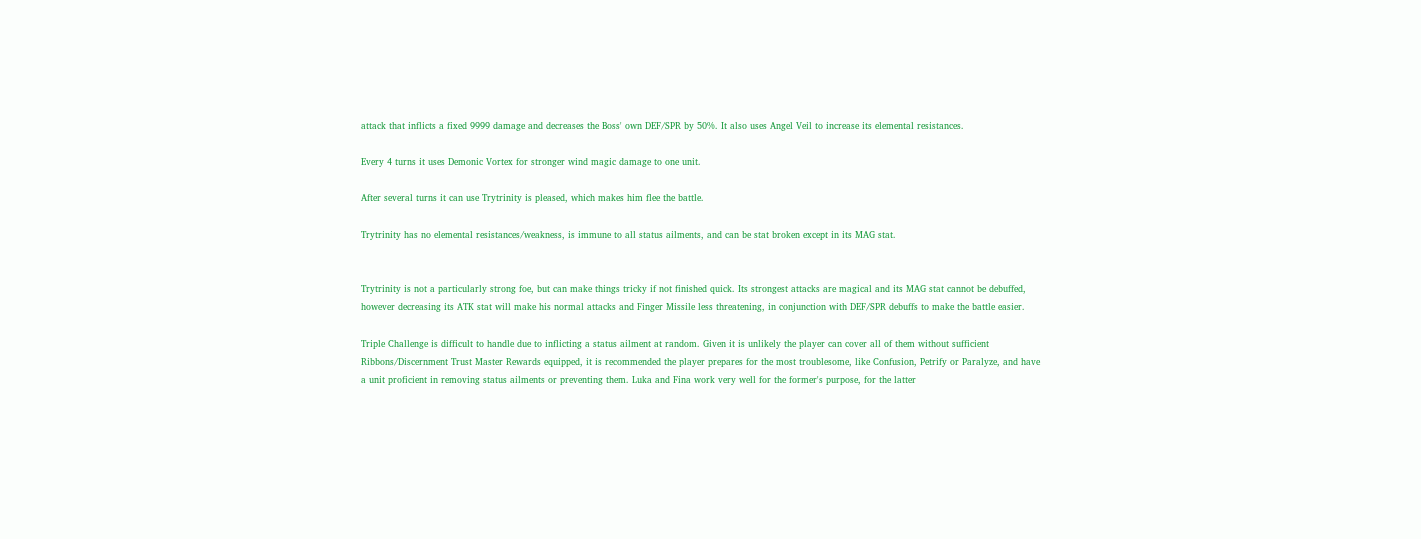attack that inflicts a fixed 9999 damage and decreases the Boss' own DEF/SPR by 50%. It also uses Angel Veil to increase its elemental resistances.

Every 4 turns it uses Demonic Vortex for stronger wind magic damage to one unit.

After several turns it can use Trytrinity is pleased, which makes him flee the battle.

Trytrinity has no elemental resistances/weakness, is immune to all status ailments, and can be stat broken except in its MAG stat.


Trytrinity is not a particularly strong foe, but can make things tricky if not finished quick. Its strongest attacks are magical and its MAG stat cannot be debuffed, however decreasing its ATK stat will make his normal attacks and Finger Missile less threatening, in conjunction with DEF/SPR debuffs to make the battle easier.

Triple Challenge is difficult to handle due to inflicting a status ailment at random. Given it is unlikely the player can cover all of them without sufficient Ribbons/Discernment Trust Master Rewards equipped, it is recommended the player prepares for the most troublesome, like Confusion, Petrify or Paralyze, and have a unit proficient in removing status ailments or preventing them. Luka and Fina work very well for the former's purpose, for the latter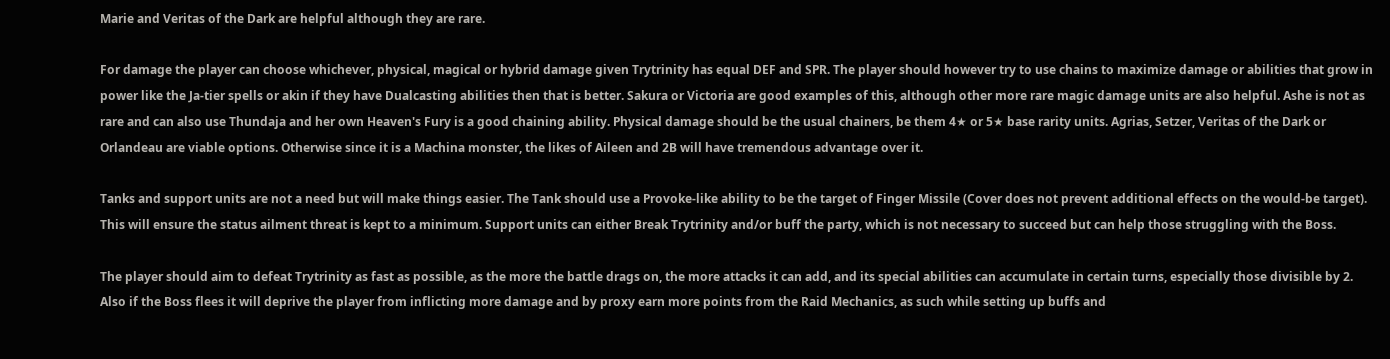Marie and Veritas of the Dark are helpful although they are rare.

For damage the player can choose whichever, physical, magical or hybrid damage given Trytrinity has equal DEF and SPR. The player should however try to use chains to maximize damage or abilities that grow in power like the Ja-tier spells or akin if they have Dualcasting abilities then that is better. Sakura or Victoria are good examples of this, although other more rare magic damage units are also helpful. Ashe is not as rare and can also use Thundaja and her own Heaven's Fury is a good chaining ability. Physical damage should be the usual chainers, be them 4★ or 5★ base rarity units. Agrias, Setzer, Veritas of the Dark or Orlandeau are viable options. Otherwise since it is a Machina monster, the likes of Aileen and 2B will have tremendous advantage over it.

Tanks and support units are not a need but will make things easier. The Tank should use a Provoke-like ability to be the target of Finger Missile (Cover does not prevent additional effects on the would-be target). This will ensure the status ailment threat is kept to a minimum. Support units can either Break Trytrinity and/or buff the party, which is not necessary to succeed but can help those struggling with the Boss.

The player should aim to defeat Trytrinity as fast as possible, as the more the battle drags on, the more attacks it can add, and its special abilities can accumulate in certain turns, especially those divisible by 2. Also if the Boss flees it will deprive the player from inflicting more damage and by proxy earn more points from the Raid Mechanics, as such while setting up buffs and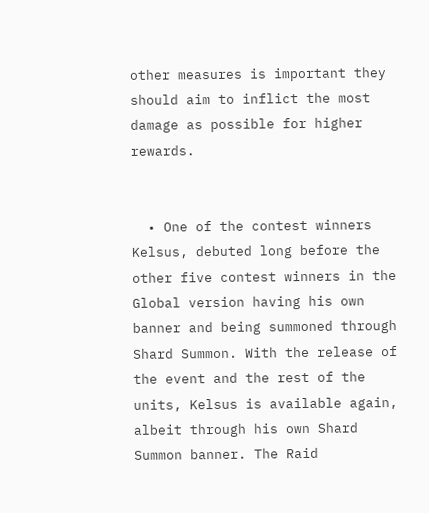other measures is important they should aim to inflict the most damage as possible for higher rewards.


  • One of the contest winners Kelsus, debuted long before the other five contest winners in the Global version having his own banner and being summoned through Shard Summon. With the release of the event and the rest of the units, Kelsus is available again, albeit through his own Shard Summon banner. The Raid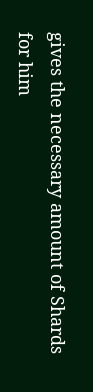gives the necessary amount of Shards for him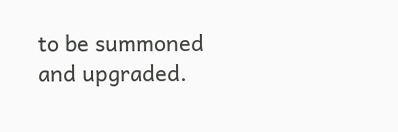to be summoned and upgraded.